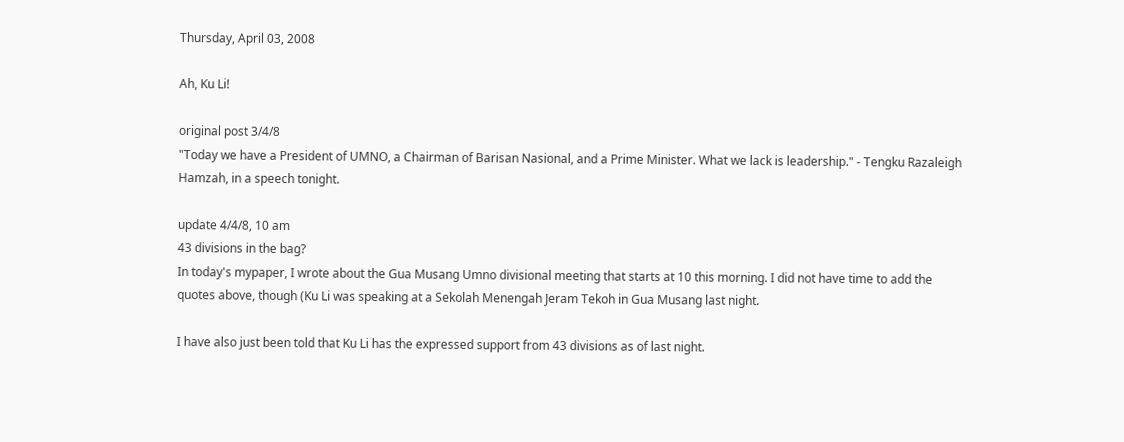Thursday, April 03, 2008

Ah, Ku Li!

original post 3/4/8
"Today we have a President of UMNO, a Chairman of Barisan Nasional, and a Prime Minister. What we lack is leadership." - Tengku Razaleigh Hamzah, in a speech tonight.

update 4/4/8, 10 am
43 divisions in the bag?
In today's mypaper, I wrote about the Gua Musang Umno divisional meeting that starts at 10 this morning. I did not have time to add the quotes above, though (Ku Li was speaking at a Sekolah Menengah Jeram Tekoh in Gua Musang last night.

I have also just been told that Ku Li has the expressed support from 43 divisions as of last night.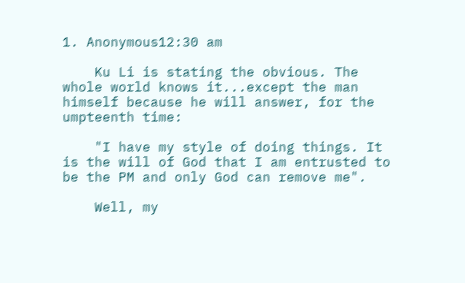1. Anonymous12:30 am

    Ku Li is stating the obvious. The whole world knows it...except the man himself because he will answer, for the umpteenth time:

    "I have my style of doing things. It is the will of God that I am entrusted to be the PM and only God can remove me".

    Well, my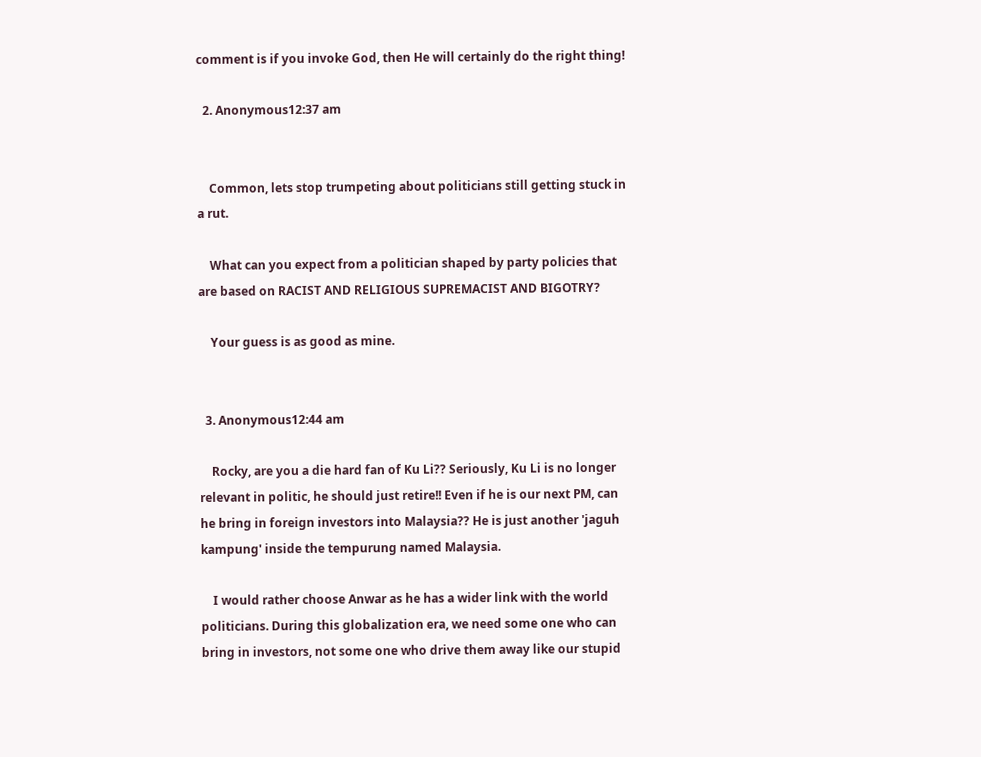comment is if you invoke God, then He will certainly do the right thing!

  2. Anonymous12:37 am


    Common, lets stop trumpeting about politicians still getting stuck in a rut.

    What can you expect from a politician shaped by party policies that are based on RACIST AND RELIGIOUS SUPREMACIST AND BIGOTRY?

    Your guess is as good as mine.


  3. Anonymous12:44 am

    Rocky, are you a die hard fan of Ku Li?? Seriously, Ku Li is no longer relevant in politic, he should just retire!! Even if he is our next PM, can he bring in foreign investors into Malaysia?? He is just another 'jaguh kampung' inside the tempurung named Malaysia.

    I would rather choose Anwar as he has a wider link with the world politicians. During this globalization era, we need some one who can bring in investors, not some one who drive them away like our stupid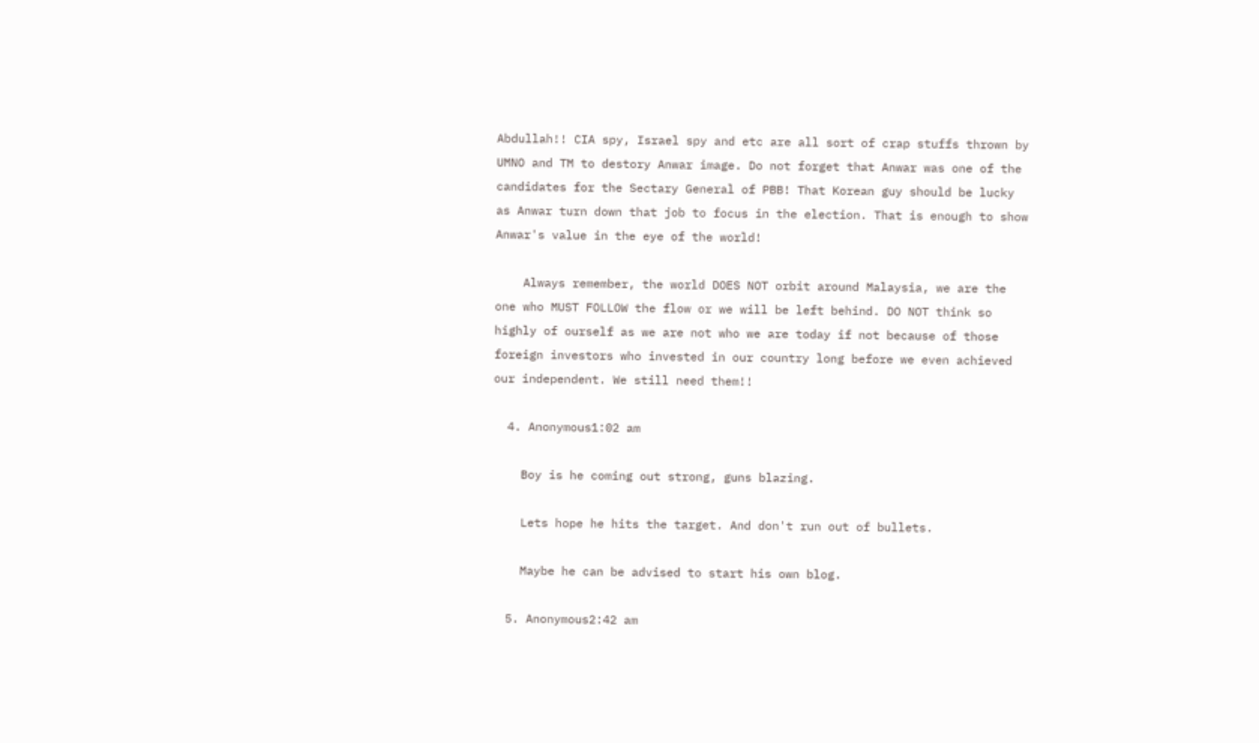Abdullah!! CIA spy, Israel spy and etc are all sort of crap stuffs thrown by UMNO and TM to destory Anwar image. Do not forget that Anwar was one of the candidates for the Sectary General of PBB! That Korean guy should be lucky as Anwar turn down that job to focus in the election. That is enough to show Anwar's value in the eye of the world!

    Always remember, the world DOES NOT orbit around Malaysia, we are the one who MUST FOLLOW the flow or we will be left behind. DO NOT think so highly of ourself as we are not who we are today if not because of those foreign investors who invested in our country long before we even achieved our independent. We still need them!!

  4. Anonymous1:02 am

    Boy is he coming out strong, guns blazing.

    Lets hope he hits the target. And don't run out of bullets.

    Maybe he can be advised to start his own blog.

  5. Anonymous2:42 am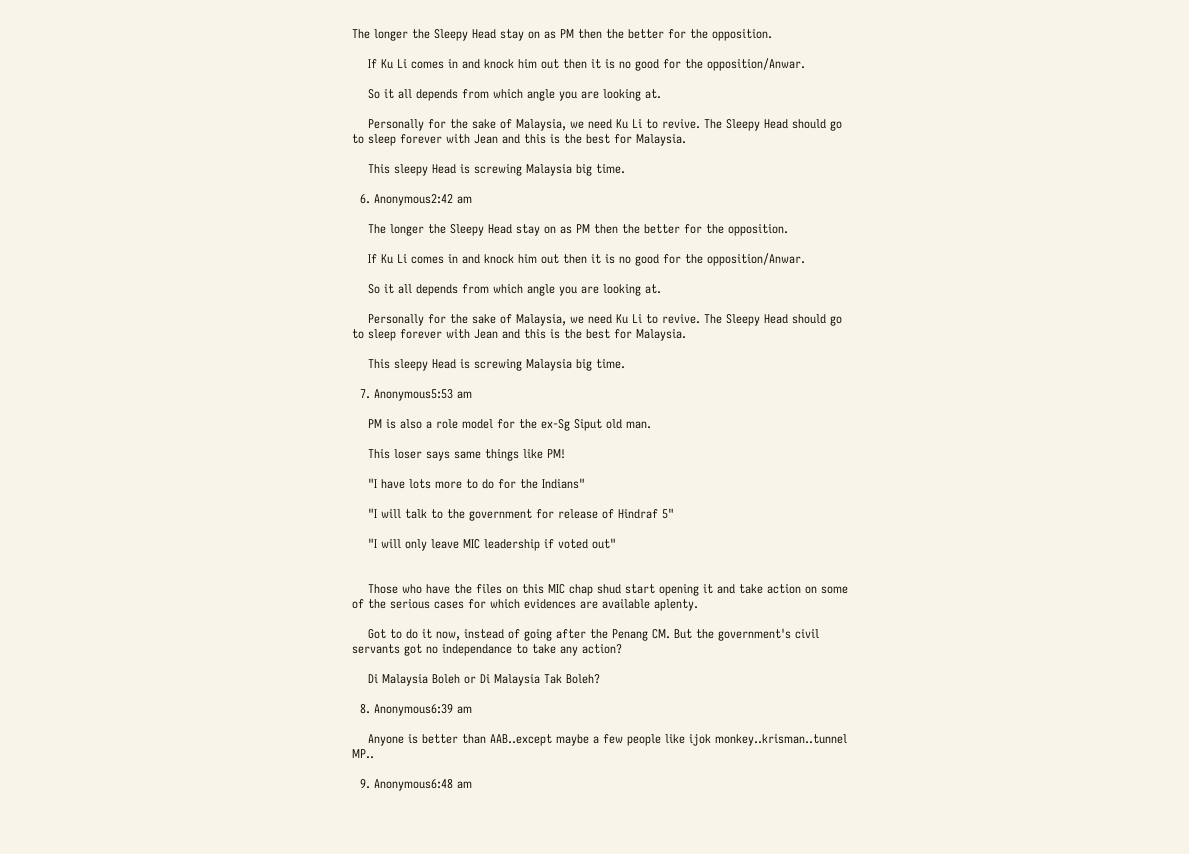The longer the Sleepy Head stay on as PM then the better for the opposition.

    If Ku Li comes in and knock him out then it is no good for the opposition/Anwar.

    So it all depends from which angle you are looking at.

    Personally for the sake of Malaysia, we need Ku Li to revive. The Sleepy Head should go to sleep forever with Jean and this is the best for Malaysia.

    This sleepy Head is screwing Malaysia big time.

  6. Anonymous2:42 am

    The longer the Sleepy Head stay on as PM then the better for the opposition.

    If Ku Li comes in and knock him out then it is no good for the opposition/Anwar.

    So it all depends from which angle you are looking at.

    Personally for the sake of Malaysia, we need Ku Li to revive. The Sleepy Head should go to sleep forever with Jean and this is the best for Malaysia.

    This sleepy Head is screwing Malaysia big time.

  7. Anonymous5:53 am

    PM is also a role model for the ex-Sg Siput old man.

    This loser says same things like PM!

    "I have lots more to do for the Indians"

    "I will talk to the government for release of Hindraf 5"

    "I will only leave MIC leadership if voted out"


    Those who have the files on this MIC chap shud start opening it and take action on some of the serious cases for which evidences are available aplenty.

    Got to do it now, instead of going after the Penang CM. But the government's civil servants got no independance to take any action?

    Di Malaysia Boleh or Di Malaysia Tak Boleh?

  8. Anonymous6:39 am

    Anyone is better than AAB..except maybe a few people like ijok monkey..krisman..tunnel MP..

  9. Anonymous6:48 am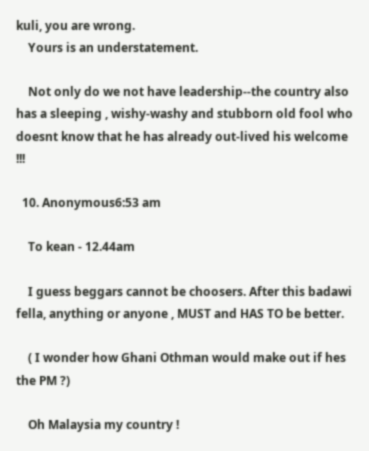kuli, you are wrong.
    Yours is an understatement.

    Not only do we not have leadership--the country also has a sleeping , wishy-washy and stubborn old fool who doesnt know that he has already out-lived his welcome !!!

  10. Anonymous6:53 am

    To kean - 12.44am

    I guess beggars cannot be choosers. After this badawi fella, anything or anyone , MUST and HAS TO be better.

    ( I wonder how Ghani Othman would make out if hes the PM ?)

    Oh Malaysia my country !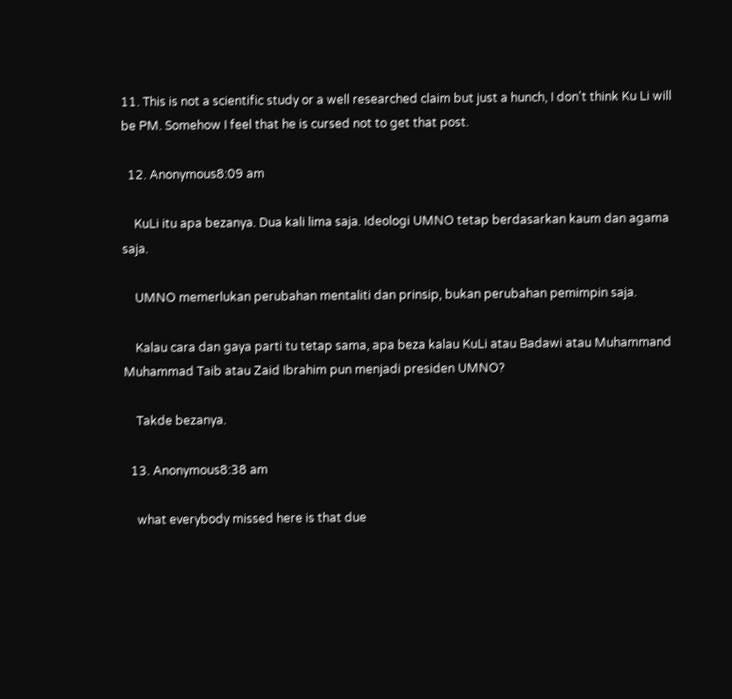11. This is not a scientific study or a well researched claim but just a hunch, I don't think Ku Li will be PM. Somehow I feel that he is cursed not to get that post.

  12. Anonymous8:09 am

    KuLi itu apa bezanya. Dua kali lima saja. Ideologi UMNO tetap berdasarkan kaum dan agama saja.

    UMNO memerlukan perubahan mentaliti dan prinsip, bukan perubahan pemimpin saja.

    Kalau cara dan gaya parti tu tetap sama, apa beza kalau KuLi atau Badawi atau Muhammand Muhammad Taib atau Zaid Ibrahim pun menjadi presiden UMNO?

    Takde bezanya.

  13. Anonymous8:38 am

    what everybody missed here is that due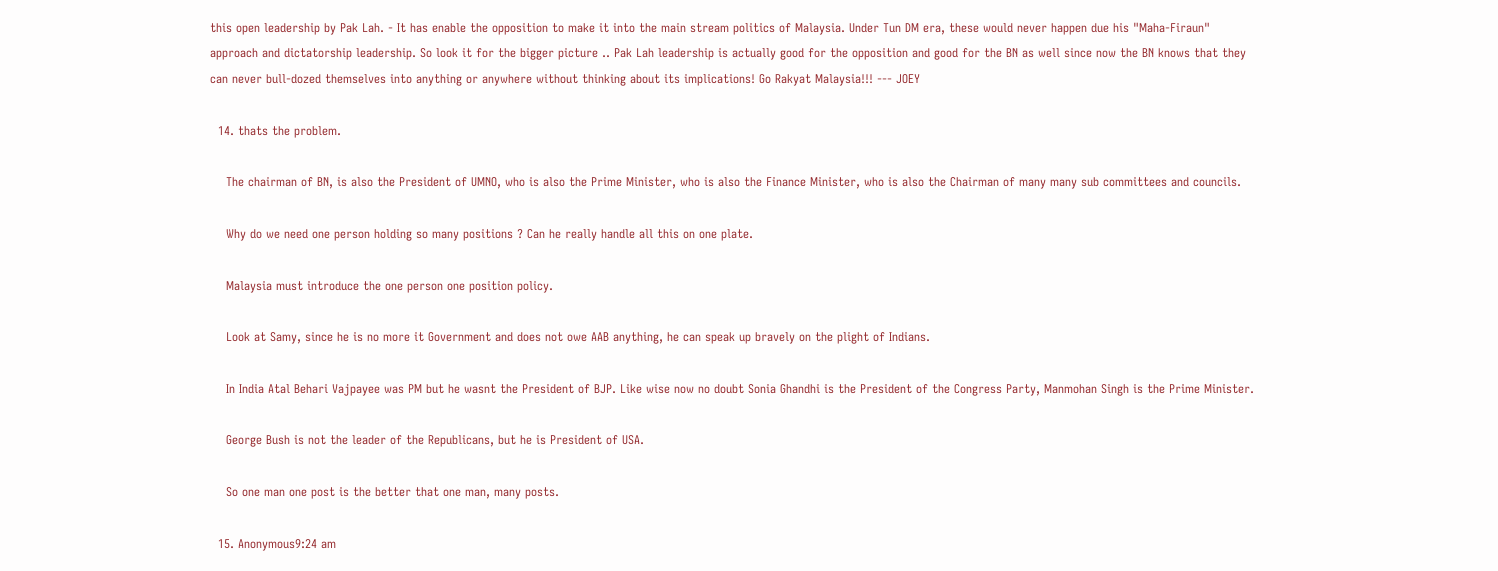this open leadership by Pak Lah. - It has enable the opposition to make it into the main stream politics of Malaysia. Under Tun DM era, these would never happen due his "Maha-Firaun" approach and dictatorship leadership. So look it for the bigger picture .. Pak Lah leadership is actually good for the opposition and good for the BN as well since now the BN knows that they can never bull-dozed themselves into anything or anywhere without thinking about its implications! Go Rakyat Malaysia!!! --- JOEY

  14. thats the problem.

    The chairman of BN, is also the President of UMNO, who is also the Prime Minister, who is also the Finance Minister, who is also the Chairman of many many sub committees and councils.

    Why do we need one person holding so many positions ? Can he really handle all this on one plate.

    Malaysia must introduce the one person one position policy.

    Look at Samy, since he is no more it Government and does not owe AAB anything, he can speak up bravely on the plight of Indians.

    In India Atal Behari Vajpayee was PM but he wasnt the President of BJP. Like wise now no doubt Sonia Ghandhi is the President of the Congress Party, Manmohan Singh is the Prime Minister.

    George Bush is not the leader of the Republicans, but he is President of USA.

    So one man one post is the better that one man, many posts.

  15. Anonymous9:24 am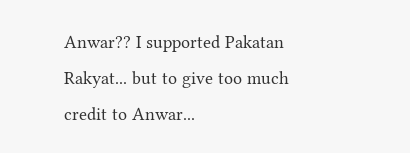Anwar?? I supported Pakatan Rakyat... but to give too much credit to Anwar...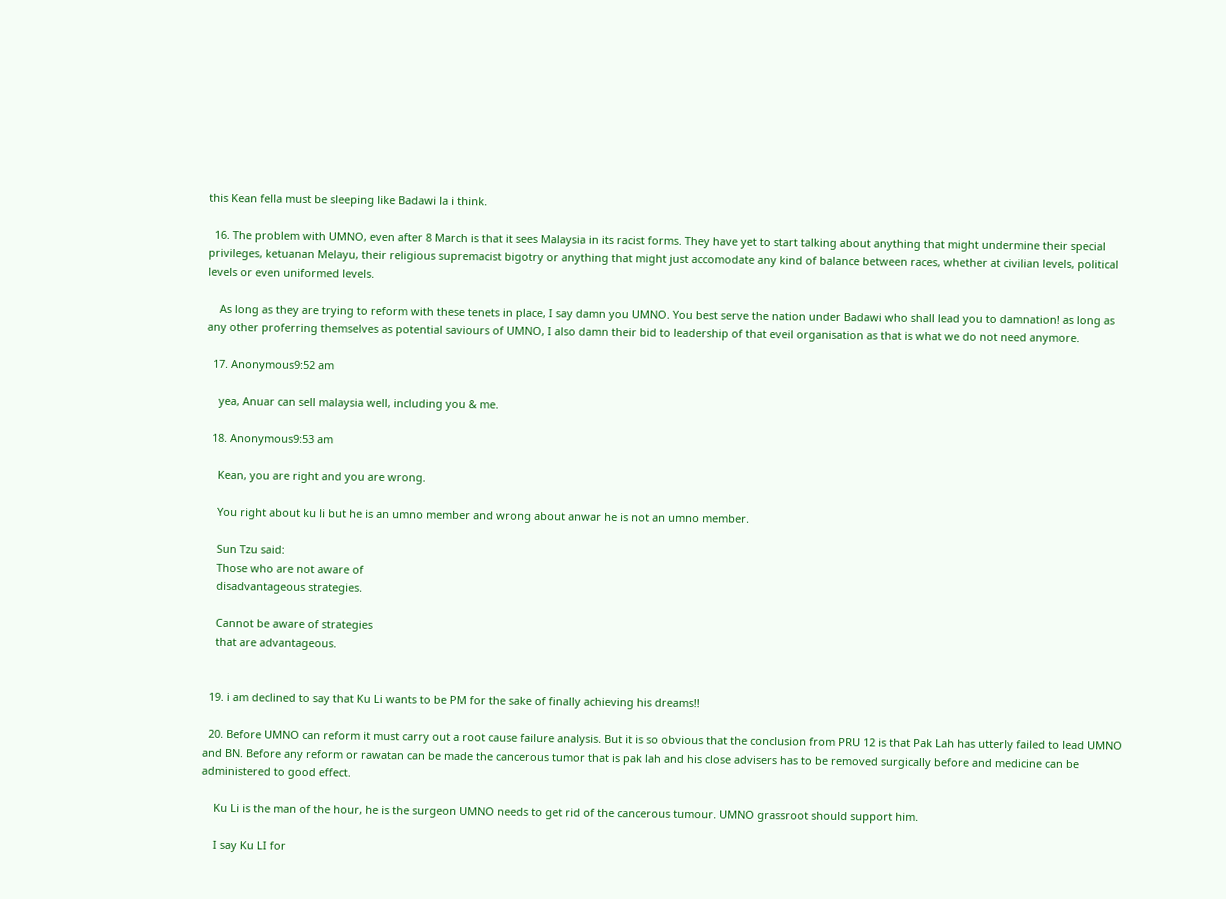this Kean fella must be sleeping like Badawi la i think.

  16. The problem with UMNO, even after 8 March is that it sees Malaysia in its racist forms. They have yet to start talking about anything that might undermine their special privileges, ketuanan Melayu, their religious supremacist bigotry or anything that might just accomodate any kind of balance between races, whether at civilian levels, political levels or even uniformed levels.

    As long as they are trying to reform with these tenets in place, I say damn you UMNO. You best serve the nation under Badawi who shall lead you to damnation! as long as any other proferring themselves as potential saviours of UMNO, I also damn their bid to leadership of that eveil organisation as that is what we do not need anymore.

  17. Anonymous9:52 am

    yea, Anuar can sell malaysia well, including you & me.

  18. Anonymous9:53 am

    Kean, you are right and you are wrong.

    You right about ku li but he is an umno member and wrong about anwar he is not an umno member.

    Sun Tzu said:
    Those who are not aware of
    disadvantageous strategies.

    Cannot be aware of strategies
    that are advantageous.


  19. i am declined to say that Ku Li wants to be PM for the sake of finally achieving his dreams!!

  20. Before UMNO can reform it must carry out a root cause failure analysis. But it is so obvious that the conclusion from PRU 12 is that Pak Lah has utterly failed to lead UMNO and BN. Before any reform or rawatan can be made the cancerous tumor that is pak lah and his close advisers has to be removed surgically before and medicine can be administered to good effect.

    Ku Li is the man of the hour, he is the surgeon UMNO needs to get rid of the cancerous tumour. UMNO grassroot should support him.

    I say Ku LI for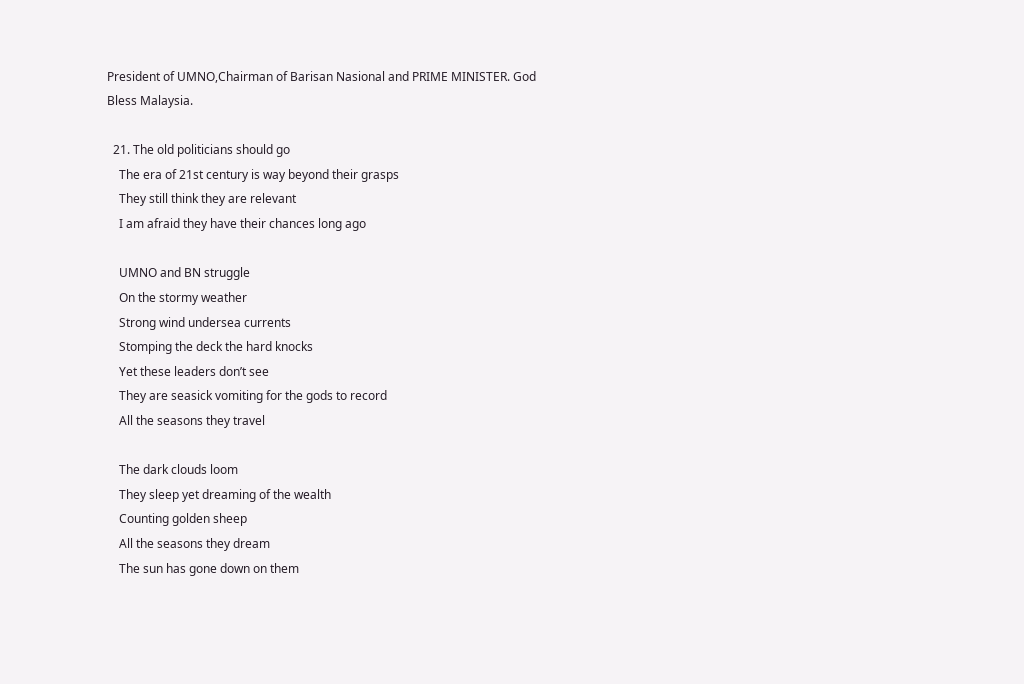President of UMNO,Chairman of Barisan Nasional and PRIME MINISTER. God Bless Malaysia.

  21. The old politicians should go
    The era of 21st century is way beyond their grasps
    They still think they are relevant
    I am afraid they have their chances long ago

    UMNO and BN struggle
    On the stormy weather
    Strong wind undersea currents
    Stomping the deck the hard knocks
    Yet these leaders don’t see
    They are seasick vomiting for the gods to record
    All the seasons they travel

    The dark clouds loom
    They sleep yet dreaming of the wealth
    Counting golden sheep
    All the seasons they dream
    The sun has gone down on them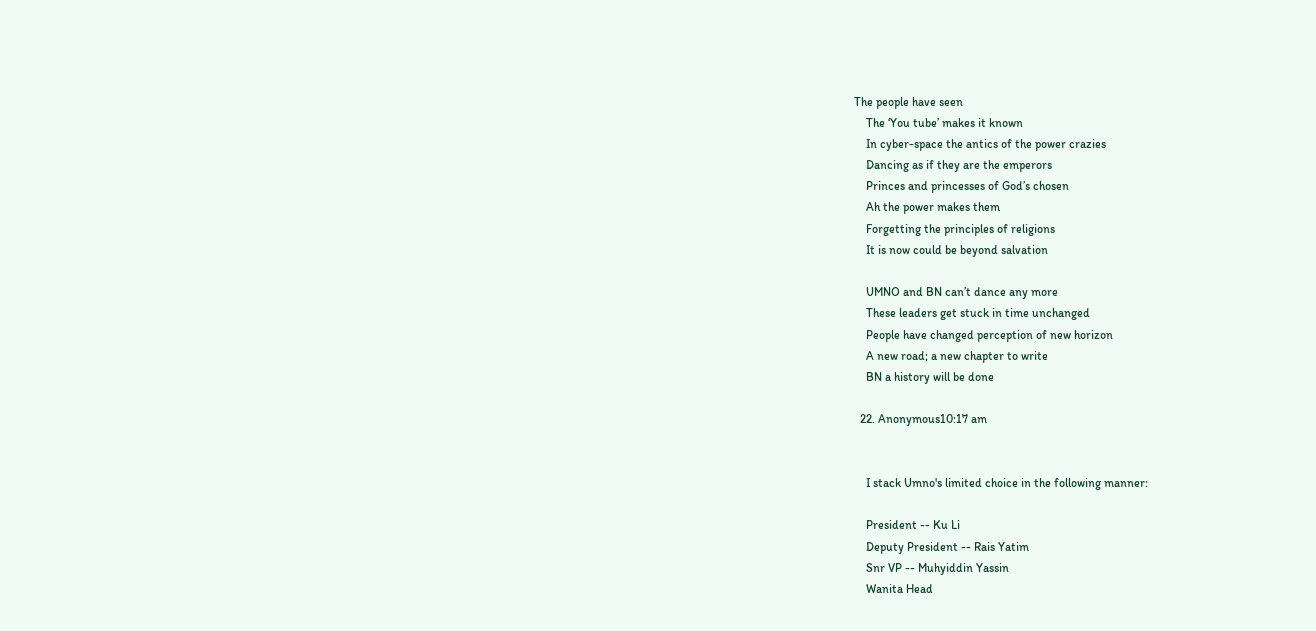The people have seen
    The ‘You tube’ makes it known
    In cyber-space the antics of the power crazies
    Dancing as if they are the emperors
    Princes and princesses of God’s chosen
    Ah the power makes them
    Forgetting the principles of religions
    It is now could be beyond salvation

    UMNO and BN can’t dance any more
    These leaders get stuck in time unchanged
    People have changed perception of new horizon
    A new road; a new chapter to write
    BN a history will be done

  22. Anonymous10:17 am


    I stack Umno's limited choice in the following manner:

    President -- Ku Li
    Deputy President -- Rais Yatim
    Snr VP -- Muhyiddin Yassin
    Wanita Head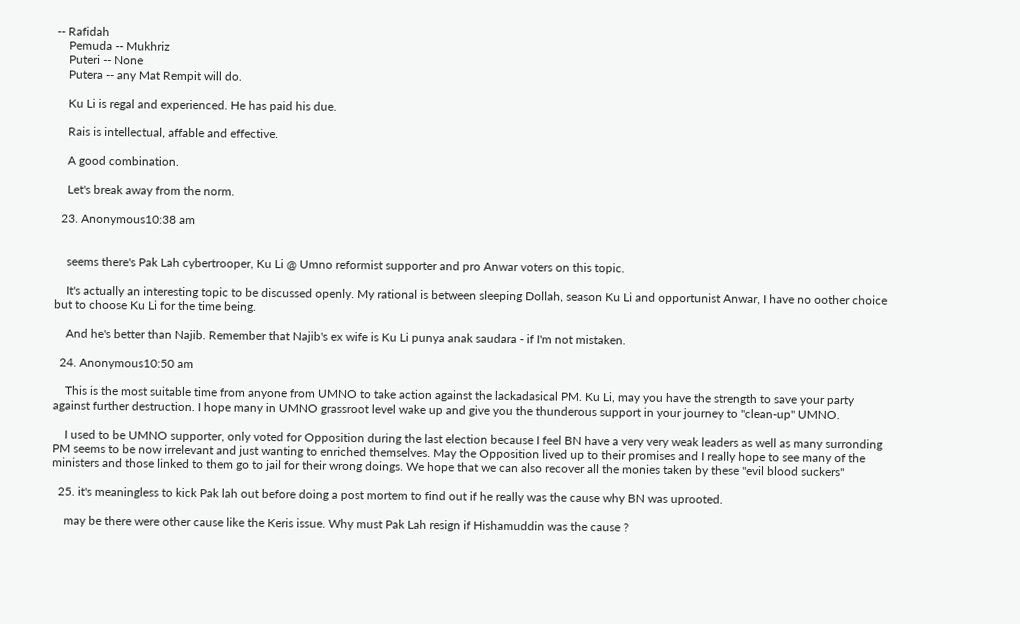-- Rafidah
    Pemuda -- Mukhriz
    Puteri -- None
    Putera -- any Mat Rempit will do.

    Ku Li is regal and experienced. He has paid his due.

    Rais is intellectual, affable and effective.

    A good combination.

    Let's break away from the norm.

  23. Anonymous10:38 am


    seems there's Pak Lah cybertrooper, Ku Li @ Umno reformist supporter and pro Anwar voters on this topic.

    It's actually an interesting topic to be discussed openly. My rational is between sleeping Dollah, season Ku Li and opportunist Anwar, I have no oother choice but to choose Ku Li for the time being.

    And he's better than Najib. Remember that Najib's ex wife is Ku Li punya anak saudara - if I'm not mistaken.

  24. Anonymous10:50 am

    This is the most suitable time from anyone from UMNO to take action against the lackadasical PM. Ku Li, may you have the strength to save your party against further destruction. I hope many in UMNO grassroot level wake up and give you the thunderous support in your journey to "clean-up" UMNO.

    I used to be UMNO supporter, only voted for Opposition during the last election because I feel BN have a very very weak leaders as well as many surronding PM seems to be now irrelevant and just wanting to enriched themselves. May the Opposition lived up to their promises and I really hope to see many of the ministers and those linked to them go to jail for their wrong doings. We hope that we can also recover all the monies taken by these "evil blood suckers"

  25. it's meaningless to kick Pak lah out before doing a post mortem to find out if he really was the cause why BN was uprooted.

    may be there were other cause like the Keris issue. Why must Pak Lah resign if Hishamuddin was the cause ?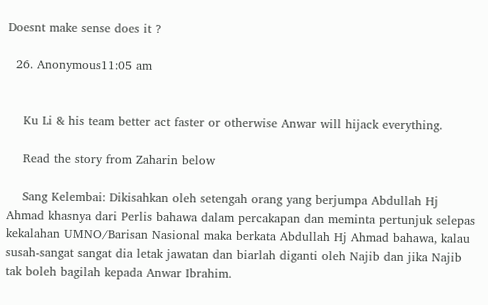Doesnt make sense does it ?

  26. Anonymous11:05 am


    Ku Li & his team better act faster or otherwise Anwar will hijack everything.

    Read the story from Zaharin below

    Sang Kelembai: Dikisahkan oleh setengah orang yang berjumpa Abdullah Hj Ahmad khasnya dari Perlis bahawa dalam percakapan dan meminta pertunjuk selepas kekalahan UMNO/Barisan Nasional maka berkata Abdullah Hj Ahmad bahawa, kalau susah-sangat sangat dia letak jawatan dan biarlah diganti oleh Najib dan jika Najib tak boleh bagilah kepada Anwar Ibrahim.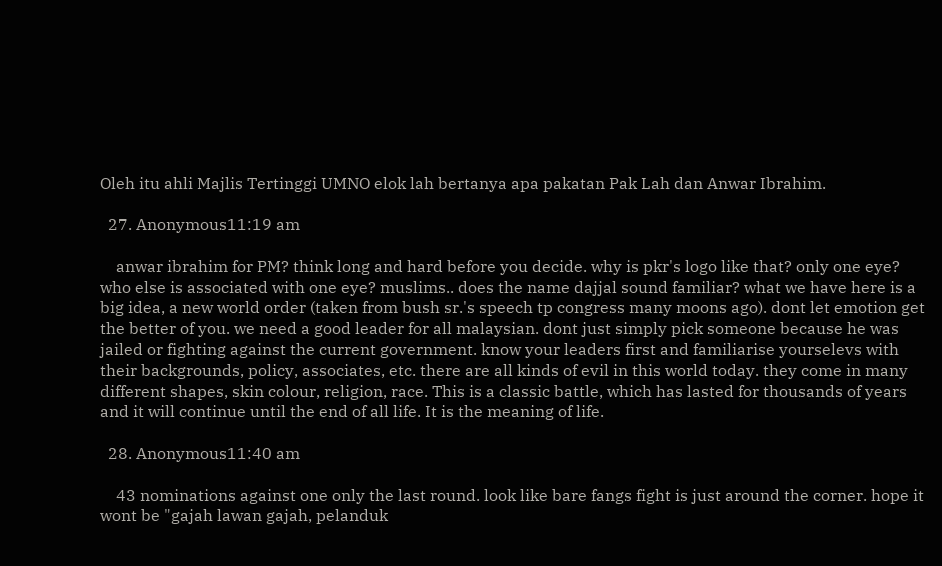Oleh itu ahli Majlis Tertinggi UMNO elok lah bertanya apa pakatan Pak Lah dan Anwar Ibrahim.

  27. Anonymous11:19 am

    anwar ibrahim for PM? think long and hard before you decide. why is pkr's logo like that? only one eye? who else is associated with one eye? muslims.. does the name dajjal sound familiar? what we have here is a big idea, a new world order (taken from bush sr.'s speech tp congress many moons ago). dont let emotion get the better of you. we need a good leader for all malaysian. dont just simply pick someone because he was jailed or fighting against the current government. know your leaders first and familiarise yourselevs with their backgrounds, policy, associates, etc. there are all kinds of evil in this world today. they come in many different shapes, skin colour, religion, race. This is a classic battle, which has lasted for thousands of years and it will continue until the end of all life. It is the meaning of life.

  28. Anonymous11:40 am

    43 nominations against one only the last round. look like bare fangs fight is just around the corner. hope it wont be "gajah lawan gajah, pelanduk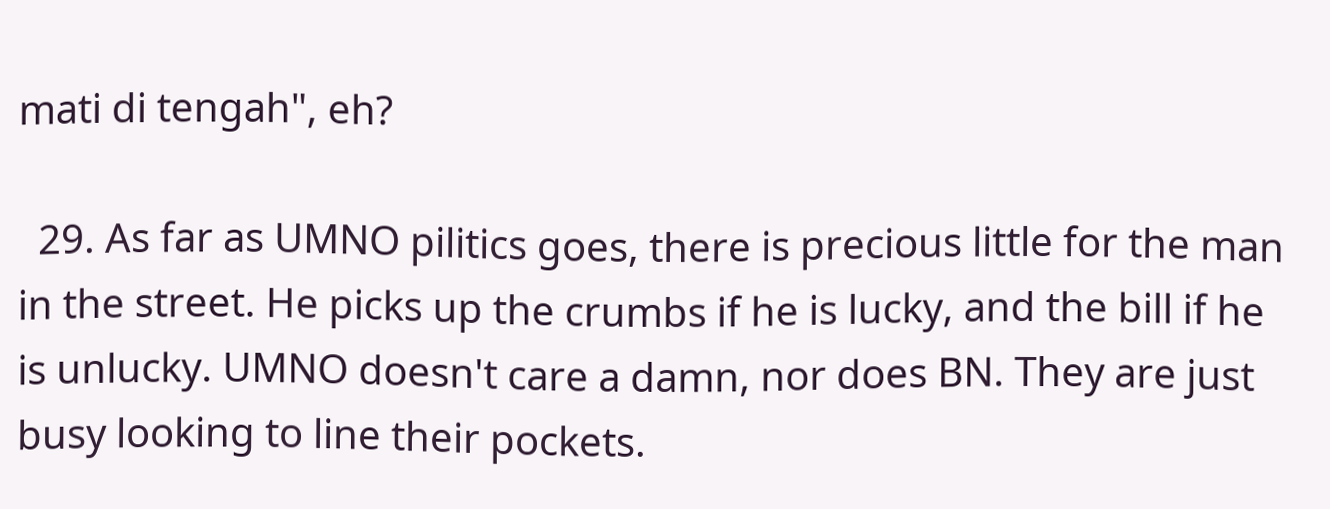mati di tengah", eh?

  29. As far as UMNO pilitics goes, there is precious little for the man in the street. He picks up the crumbs if he is lucky, and the bill if he is unlucky. UMNO doesn't care a damn, nor does BN. They are just busy looking to line their pockets.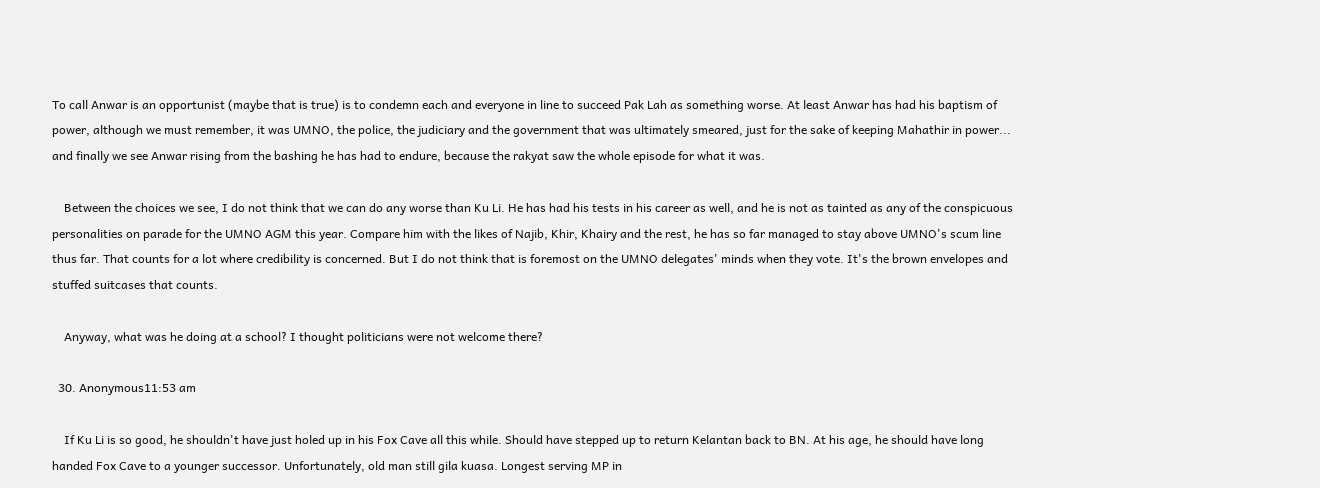To call Anwar is an opportunist (maybe that is true) is to condemn each and everyone in line to succeed Pak Lah as something worse. At least Anwar has had his baptism of power, although we must remember, it was UMNO, the police, the judiciary and the government that was ultimately smeared, just for the sake of keeping Mahathir in power... and finally we see Anwar rising from the bashing he has had to endure, because the rakyat saw the whole episode for what it was.

    Between the choices we see, I do not think that we can do any worse than Ku Li. He has had his tests in his career as well, and he is not as tainted as any of the conspicuous personalities on parade for the UMNO AGM this year. Compare him with the likes of Najib, Khir, Khairy and the rest, he has so far managed to stay above UMNO's scum line thus far. That counts for a lot where credibility is concerned. But I do not think that is foremost on the UMNO delegates' minds when they vote. It's the brown envelopes and stuffed suitcases that counts.

    Anyway, what was he doing at a school? I thought politicians were not welcome there?

  30. Anonymous11:53 am

    If Ku Li is so good, he shouldn't have just holed up in his Fox Cave all this while. Should have stepped up to return Kelantan back to BN. At his age, he should have long handed Fox Cave to a younger successor. Unfortunately, old man still gila kuasa. Longest serving MP in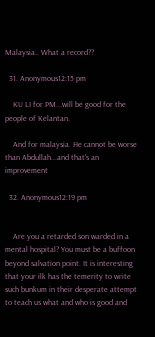Malaysia.. What a record??

  31. Anonymous12:15 pm

    KU LI for PM...will be good for the people of Kelantan.

    And for malaysia. He cannot be worse than Abdullah...and that's an improvement

  32. Anonymous12:19 pm


    Are you a retarded son warded in a mental hospital? You must be a buffoon beyond salvation point. It is interesting that your ilk has the temerity to write such bunkum in their desperate attempt to teach us what and who is good and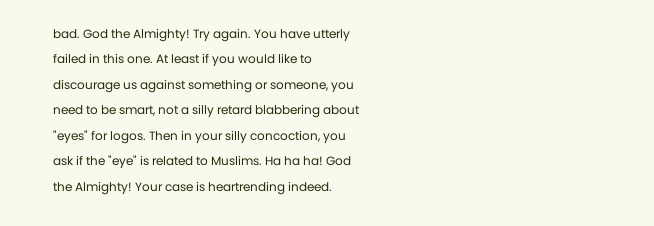bad. God the Almighty! Try again. You have utterly failed in this one. At least if you would like to discourage us against something or someone, you need to be smart, not a silly retard blabbering about "eyes" for logos. Then in your silly concoction, you ask if the "eye" is related to Muslims. Ha ha ha! God the Almighty! Your case is heartrending indeed.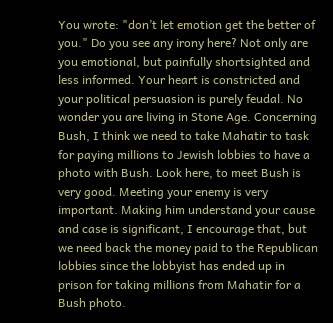You wrote: "don’t let emotion get the better of you." Do you see any irony here? Not only are you emotional, but painfully shortsighted and less informed. Your heart is constricted and your political persuasion is purely feudal. No wonder you are living in Stone Age. Concerning Bush, I think we need to take Mahatir to task for paying millions to Jewish lobbies to have a photo with Bush. Look here, to meet Bush is very good. Meeting your enemy is very important. Making him understand your cause and case is significant, I encourage that, but we need back the money paid to the Republican lobbies since the lobbyist has ended up in prison for taking millions from Mahatir for a Bush photo.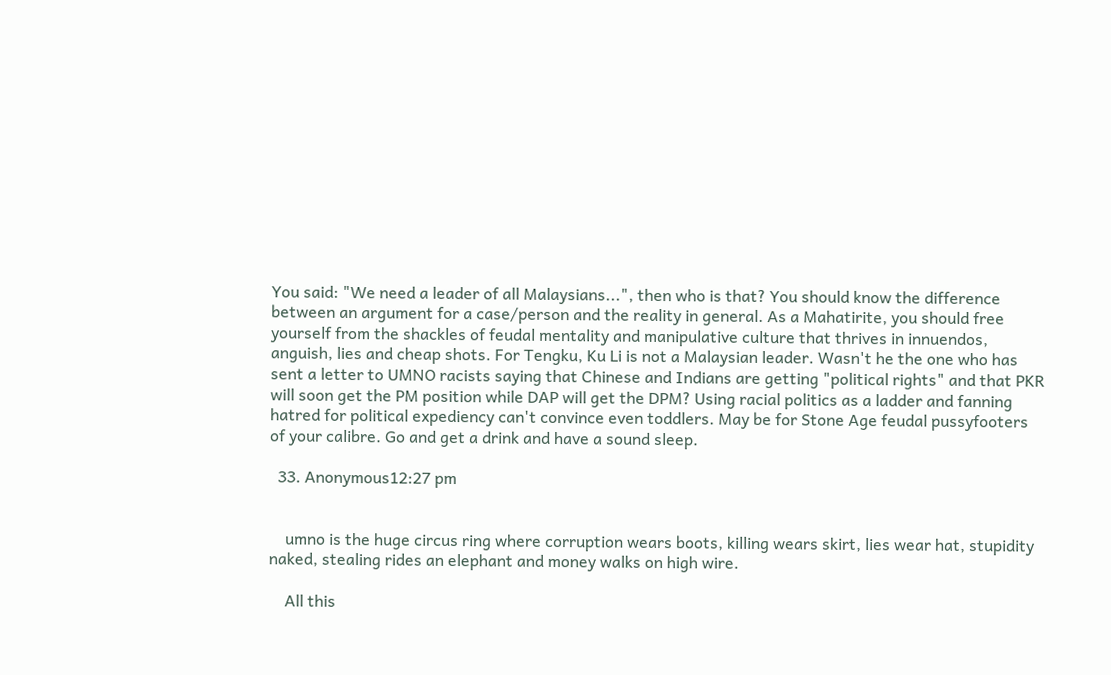You said: "We need a leader of all Malaysians...", then who is that? You should know the difference between an argument for a case/person and the reality in general. As a Mahatirite, you should free yourself from the shackles of feudal mentality and manipulative culture that thrives in innuendos, anguish, lies and cheap shots. For Tengku, Ku Li is not a Malaysian leader. Wasn't he the one who has sent a letter to UMNO racists saying that Chinese and Indians are getting "political rights" and that PKR will soon get the PM position while DAP will get the DPM? Using racial politics as a ladder and fanning hatred for political expediency can't convince even toddlers. May be for Stone Age feudal pussyfooters of your calibre. Go and get a drink and have a sound sleep.

  33. Anonymous12:27 pm


    umno is the huge circus ring where corruption wears boots, killing wears skirt, lies wear hat, stupidity naked, stealing rides an elephant and money walks on high wire.

    All this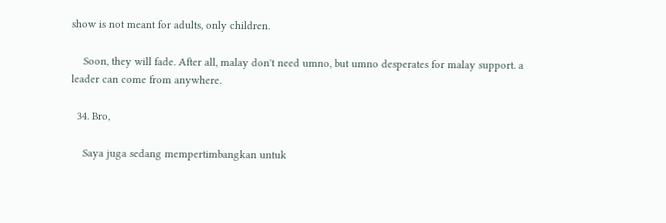show is not meant for adults, only children.

    Soon, they will fade. After all, malay don't need umno, but umno desperates for malay support. a leader can come from anywhere.

  34. Bro,

    Saya juga sedang mempertimbangkan untuk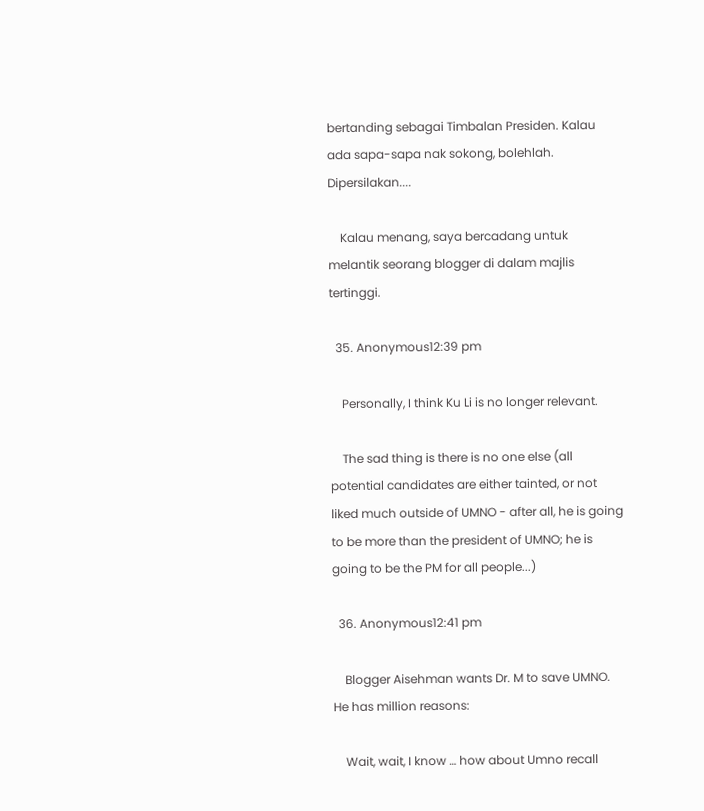bertanding sebagai Timbalan Presiden. Kalau ada sapa-sapa nak sokong, bolehlah. Dipersilakan....

    Kalau menang, saya bercadang untuk melantik seorang blogger di dalam majlis tertinggi.

  35. Anonymous12:39 pm

    Personally, I think Ku Li is no longer relevant.

    The sad thing is there is no one else (all potential candidates are either tainted, or not liked much outside of UMNO - after all, he is going to be more than the president of UMNO; he is going to be the PM for all people...)

  36. Anonymous12:41 pm

    Blogger Aisehman wants Dr. M to save UMNO. He has million reasons:

    Wait, wait, I know … how about Umno recall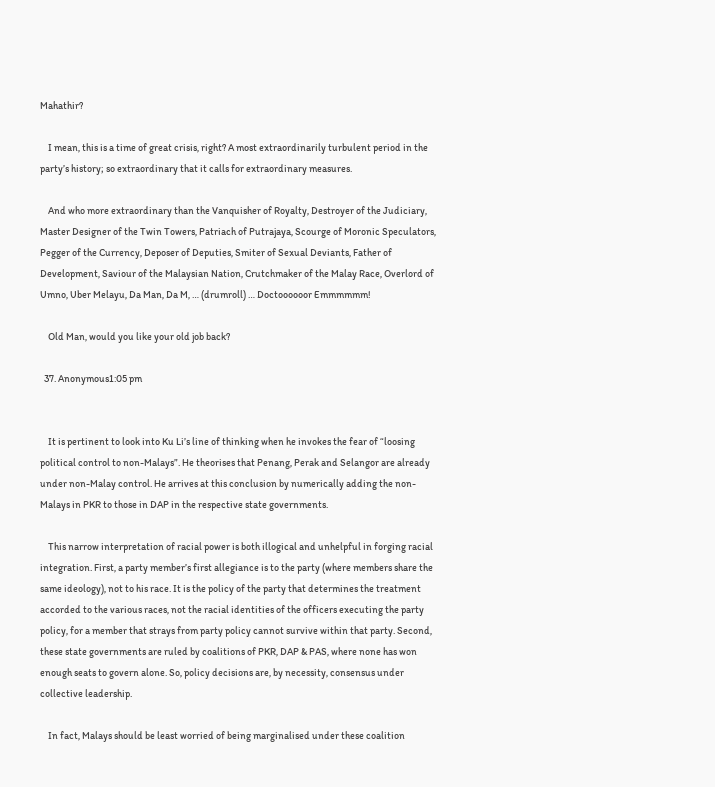Mahathir?

    I mean, this is a time of great crisis, right? A most extraordinarily turbulent period in the party’s history; so extraordinary that it calls for extraordinary measures.

    And who more extraordinary than the Vanquisher of Royalty, Destroyer of the Judiciary, Master Designer of the Twin Towers, Patriach of Putrajaya, Scourge of Moronic Speculators, Pegger of the Currency, Deposer of Deputies, Smiter of Sexual Deviants, Father of Development, Saviour of the Malaysian Nation, Crutchmaker of the Malay Race, Overlord of Umno, Uber Melayu, Da Man, Da M, … (drumroll) … Doctoooooor Emmmmmm!

    Old Man, would you like your old job back?

  37. Anonymous1:05 pm


    It is pertinent to look into Ku Li’s line of thinking when he invokes the fear of “loosing political control to non-Malays”. He theorises that Penang, Perak and Selangor are already under non-Malay control. He arrives at this conclusion by numerically adding the non-Malays in PKR to those in DAP in the respective state governments.

    This narrow interpretation of racial power is both illogical and unhelpful in forging racial integration. First, a party member’s first allegiance is to the party (where members share the same ideology), not to his race. It is the policy of the party that determines the treatment accorded to the various races, not the racial identities of the officers executing the party policy, for a member that strays from party policy cannot survive within that party. Second, these state governments are ruled by coalitions of PKR, DAP & PAS, where none has won enough seats to govern alone. So, policy decisions are, by necessity, consensus under collective leadership.

    In fact, Malays should be least worried of being marginalised under these coalition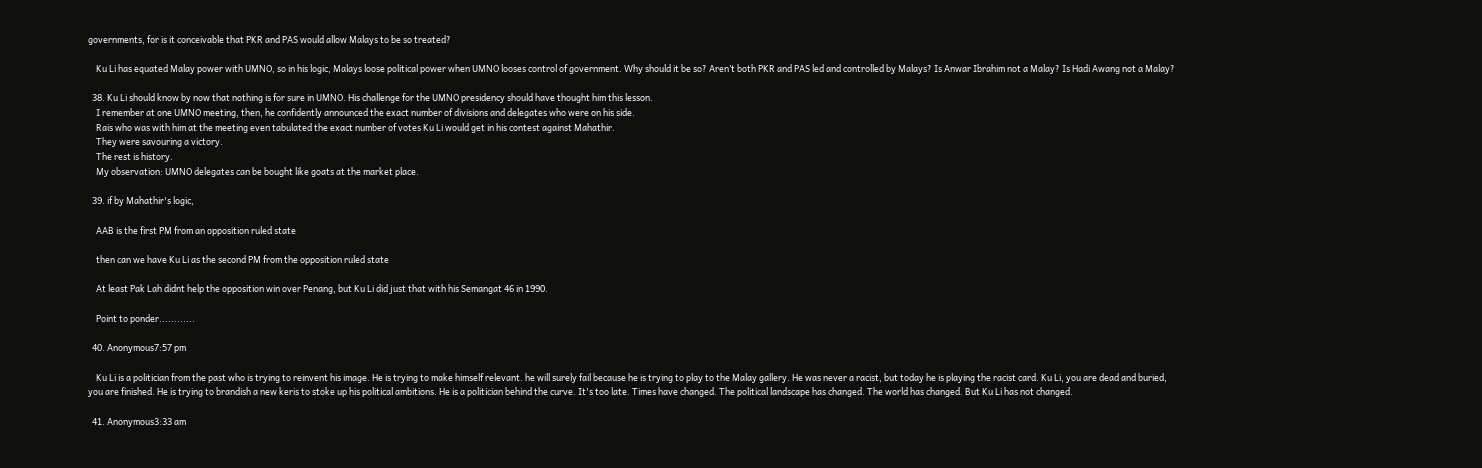governments, for is it conceivable that PKR and PAS would allow Malays to be so treated?

    Ku Li has equated Malay power with UMNO, so in his logic, Malays loose political power when UMNO looses control of government. Why should it be so? Aren’t both PKR and PAS led and controlled by Malays? Is Anwar Ibrahim not a Malay? Is Hadi Awang not a Malay?

  38. Ku Li should know by now that nothing is for sure in UMNO. His challenge for the UMNO presidency should have thought him this lesson.
    I remember at one UMNO meeting, then, he confidently announced the exact number of divisions and delegates who were on his side.
    Rais who was with him at the meeting even tabulated the exact number of votes Ku Li would get in his contest against Mahathir.
    They were savouring a victory.
    The rest is history.
    My observation: UMNO delegates can be bought like goats at the market place.

  39. if by Mahathir's logic,

    AAB is the first PM from an opposition ruled state

    then can we have Ku Li as the second PM from the opposition ruled state

    At least Pak Lah didnt help the opposition win over Penang, but Ku Li did just that with his Semangat 46 in 1990.

    Point to ponder............

  40. Anonymous7:57 pm

    Ku Li is a politician from the past who is trying to reinvent his image. He is trying to make himself relevant. he will surely fail because he is trying to play to the Malay gallery. He was never a racist, but today he is playing the racist card. Ku Li, you are dead and buried, you are finished. He is trying to brandish a new keris to stoke up his political ambitions. He is a politician behind the curve. It's too late. Times have changed. The political landscape has changed. The world has changed. But Ku Li has not changed.

  41. Anonymous3:33 am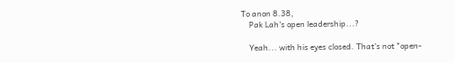To anon 8.38,
    Pak Lah's open leadership...?

    Yeah... with his eyes closed. That's not "open-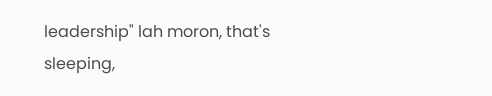leadership" lah moron, that's sleeping,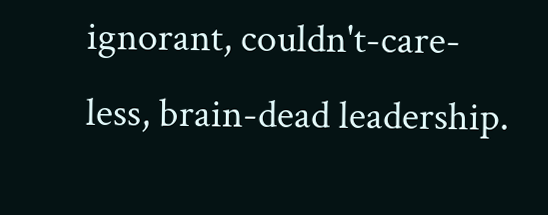ignorant, couldn't-care-less, brain-dead leadership.